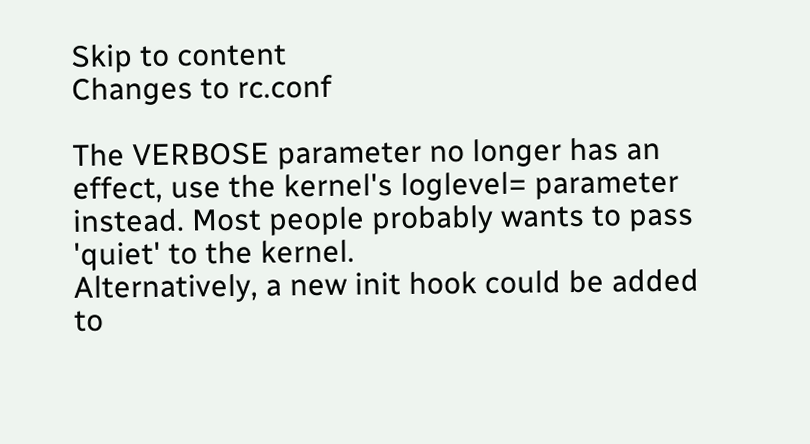Skip to content
Changes to rc.conf

The VERBOSE parameter no longer has an effect, use the kernel's loglevel= parameter instead. Most people probably wants to pass 'quiet' to the kernel.
Alternatively, a new init hook could be added to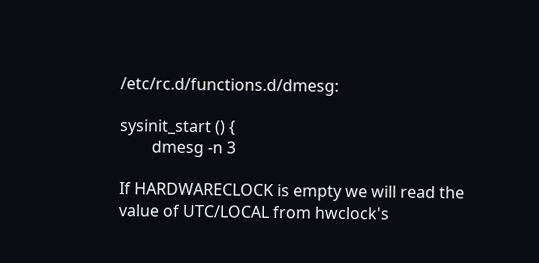/etc/rc.d/functions.d/dmesg:

sysinit_start () {
        dmesg -n 3

If HARDWARECLOCK is empty we will read the value of UTC/LOCAL from hwclock's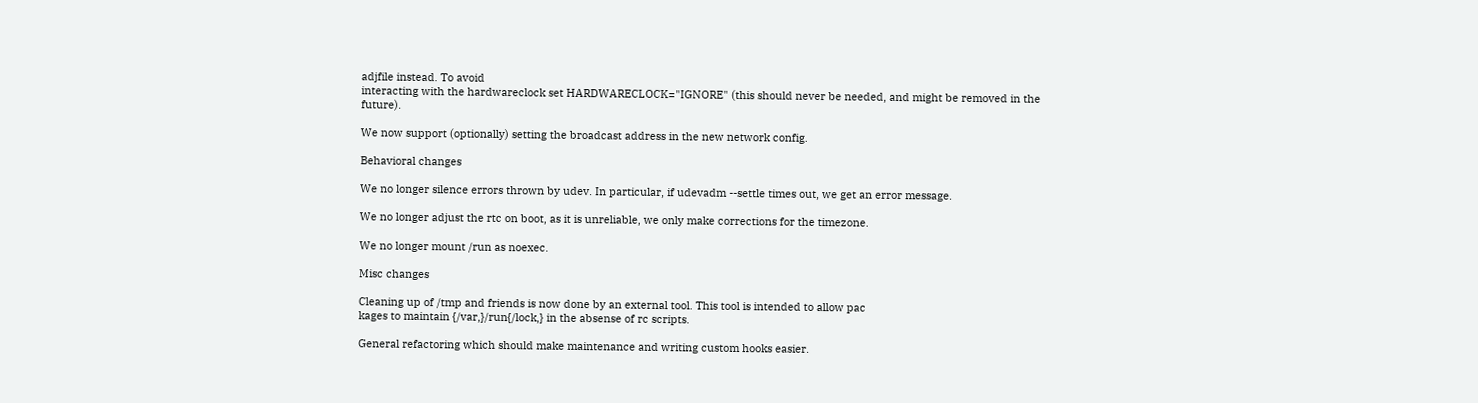adjfile instead. To avoid
interacting with the hardwareclock set HARDWARECLOCK="IGNORE" (this should never be needed, and might be removed in the future).

We now support (optionally) setting the broadcast address in the new network config.

Behavioral changes

We no longer silence errors thrown by udev. In particular, if udevadm --settle times out, we get an error message.

We no longer adjust the rtc on boot, as it is unreliable, we only make corrections for the timezone.

We no longer mount /run as noexec.

Misc changes

Cleaning up of /tmp and friends is now done by an external tool. This tool is intended to allow pac
kages to maintain {/var,}/run{/lock,} in the absense of rc scripts.

General refactoring which should make maintenance and writing custom hooks easier.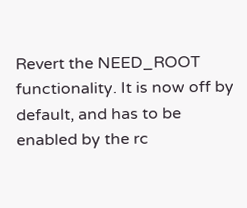Revert the NEED_ROOT functionality. It is now off by default, and has to be enabled by the rc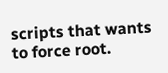scripts that wants to force root.